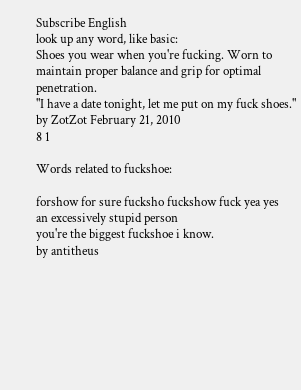Subscribe English
look up any word, like basic:
Shoes you wear when you're fucking. Worn to maintain proper balance and grip for optimal penetration.
"I have a date tonight, let me put on my fuck shoes."
by ZotZot February 21, 2010
8 1

Words related to fuckshoe:

forshow for sure fucksho fuckshow fuck yea yes
an excessively stupid person
you're the biggest fuckshoe i know.
by antitheus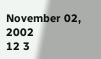November 02, 2002
12 3